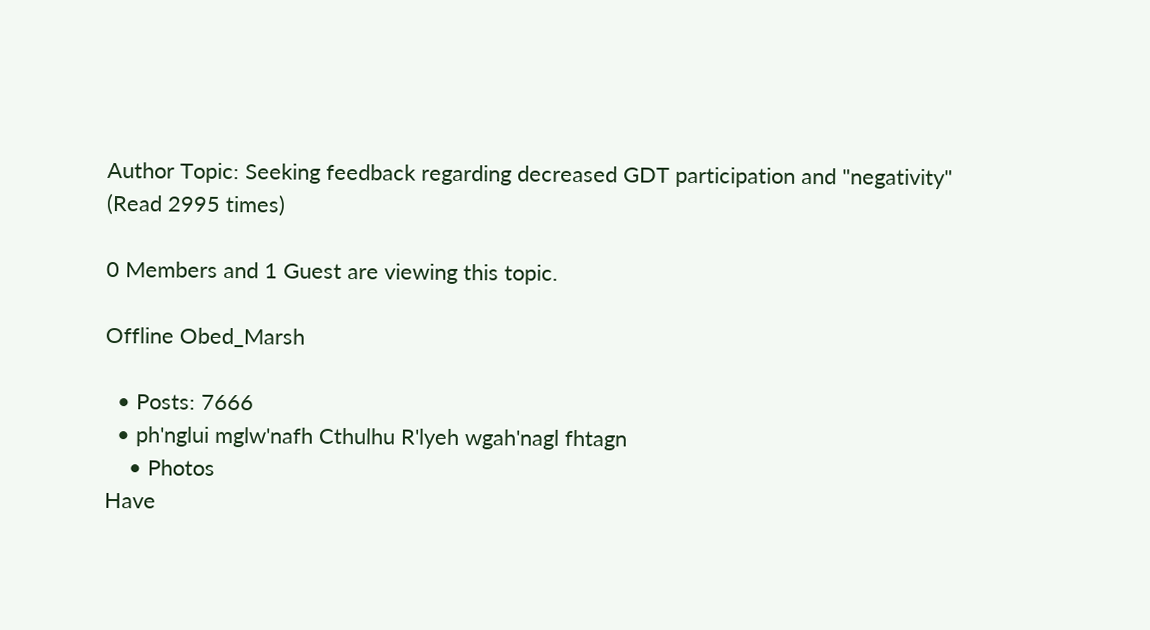Author Topic: Seeking feedback regarding decreased GDT participation and "negativity"  (Read 2995 times)

0 Members and 1 Guest are viewing this topic.

Offline Obed_Marsh

  • Posts: 7666
  • ph'nglui mglw'nafh Cthulhu R'lyeh wgah'nagl fhtagn
    • Photos
Have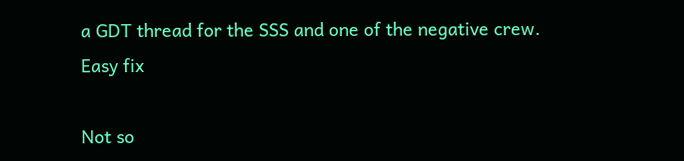a GDT thread for the SSS and one of the negative crew. Easy fix

Not so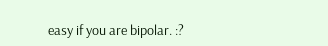easy if you are bipolar. :?